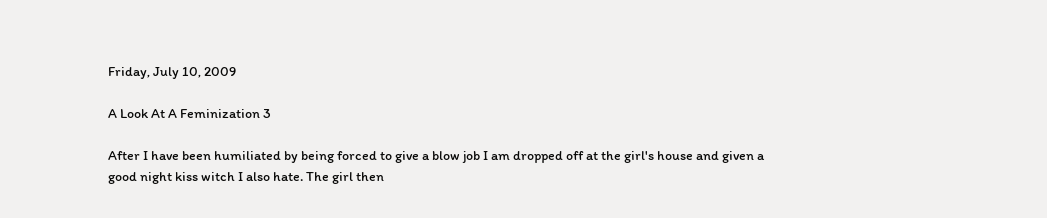Friday, July 10, 2009

A Look At A Feminization 3

After I have been humiliated by being forced to give a blow job I am dropped off at the girl's house and given a good night kiss witch I also hate. The girl then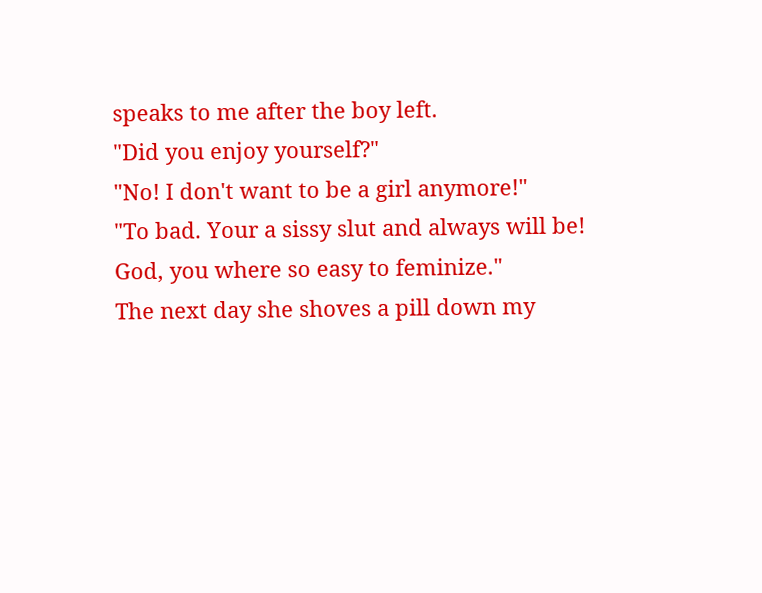speaks to me after the boy left.
"Did you enjoy yourself?"
"No! I don't want to be a girl anymore!"
"To bad. Your a sissy slut and always will be! God, you where so easy to feminize."
The next day she shoves a pill down my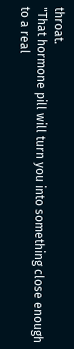throat.
"That hormone pill will turn you into something close enough to a real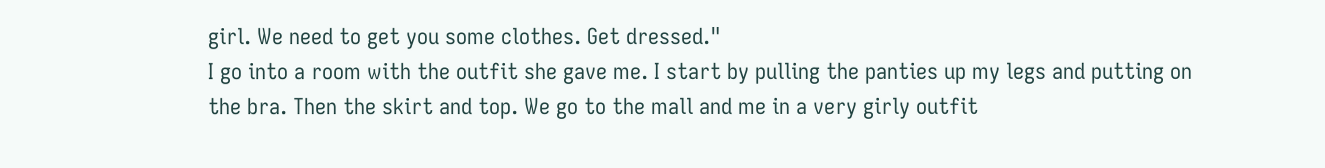girl. We need to get you some clothes. Get dressed."
I go into a room with the outfit she gave me. I start by pulling the panties up my legs and putting on the bra. Then the skirt and top. We go to the mall and me in a very girly outfit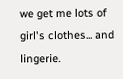we get me lots of girl's clothes... and lingerie.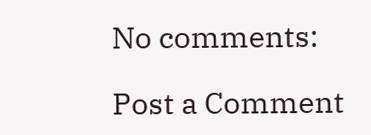No comments:

Post a Comment